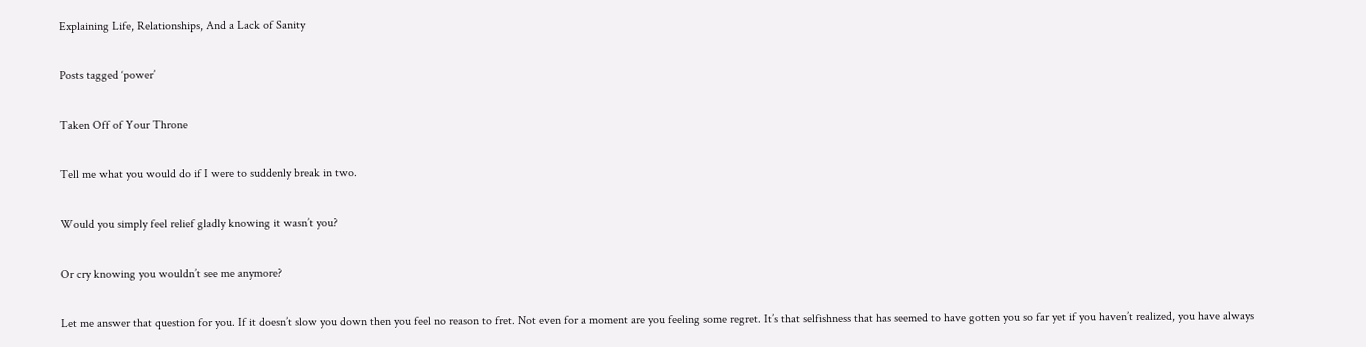Explaining Life, Relationships, And a Lack of Sanity

Posts tagged ‘power’

Taken Off of Your Throne

Tell me what you would do if I were to suddenly break in two.

Would you simply feel relief gladly knowing it wasn’t you?

Or cry knowing you wouldn’t see me anymore?

Let me answer that question for you. If it doesn’t slow you down then you feel no reason to fret. Not even for a moment are you feeling some regret. It’s that selfishness that has seemed to have gotten you so far yet if you haven’t realized, you have always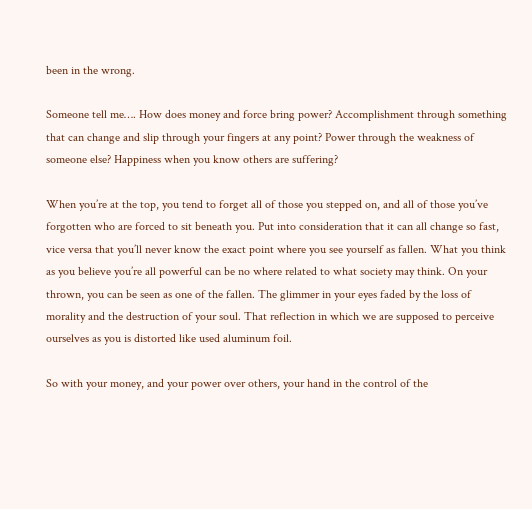been in the wrong.

Someone tell me…. How does money and force bring power? Accomplishment through something that can change and slip through your fingers at any point? Power through the weakness of someone else? Happiness when you know others are suffering?

When you’re at the top, you tend to forget all of those you stepped on, and all of those you’ve forgotten who are forced to sit beneath you. Put into consideration that it can all change so fast, vice versa that you’ll never know the exact point where you see yourself as fallen. What you think as you believe you’re all powerful can be no where related to what society may think. On your thrown, you can be seen as one of the fallen. The glimmer in your eyes faded by the loss of morality and the destruction of your soul. That reflection in which we are supposed to perceive ourselves as you is distorted like used aluminum foil.

So with your money, and your power over others, your hand in the control of the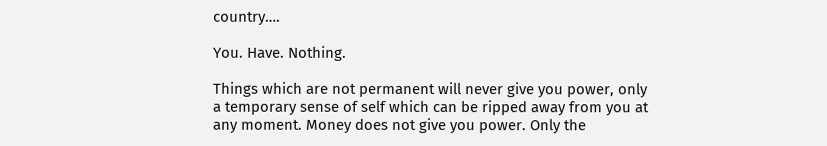country….

You. Have. Nothing.

Things which are not permanent will never give you power, only a temporary sense of self which can be ripped away from you at any moment. Money does not give you power. Only the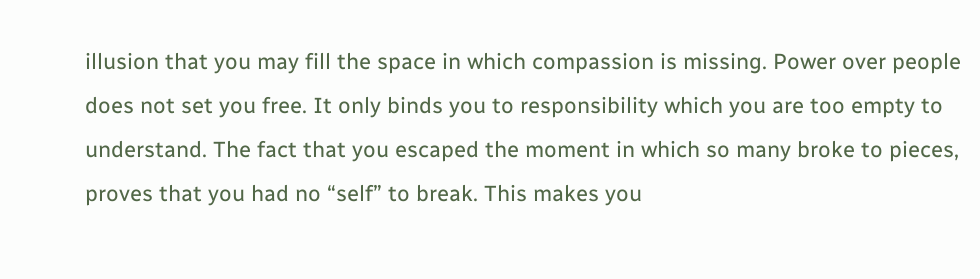illusion that you may fill the space in which compassion is missing. Power over people does not set you free. It only binds you to responsibility which you are too empty to understand. The fact that you escaped the moment in which so many broke to pieces, proves that you had no “self” to break. This makes you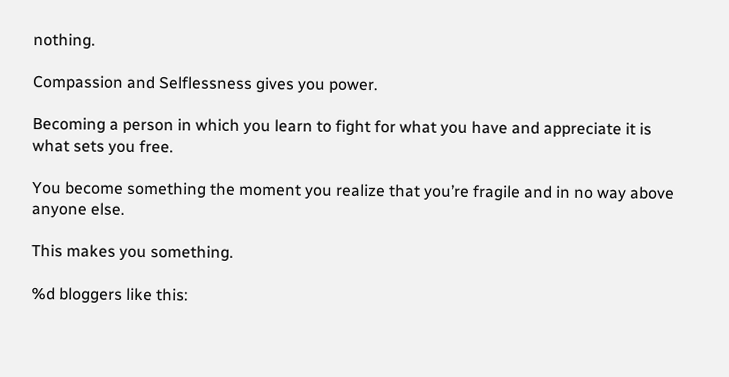nothing.

Compassion and Selflessness gives you power.

Becoming a person in which you learn to fight for what you have and appreciate it is what sets you free.

You become something the moment you realize that you’re fragile and in no way above anyone else.

This makes you something.

%d bloggers like this: